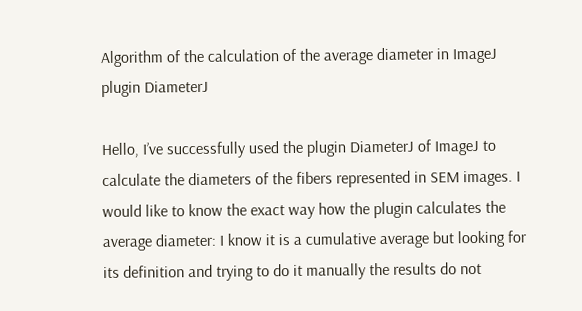Algorithm of the calculation of the average diameter in ImageJ plugin DiameterJ

Hello, I’ve successfully used the plugin DiameterJ of ImageJ to calculate the diameters of the fibers represented in SEM images. I would like to know the exact way how the plugin calculates the average diameter: I know it is a cumulative average but looking for its definition and trying to do it manually the results do not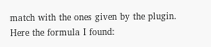match with the ones given by the plugin.
Here the formula I found: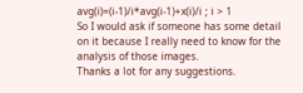avg(i)=(i-1)/i*avg(i-1)+x(i)/i ; i > 1
So I would ask if someone has some detail on it because I really need to know for the analysis of those images.
Thanks a lot for any suggestions.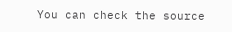You can check the source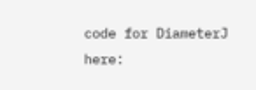code for DiameterJ here: